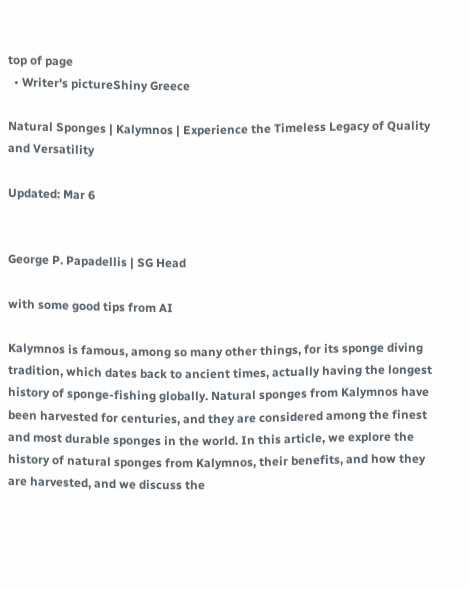top of page
  • Writer's pictureShiny Greece

Natural Sponges | Kalymnos | Experience the Timeless Legacy of Quality and Versatility

Updated: Mar 6


George P. Papadellis | SG Head

with some good tips from AI

Kalymnos is famous, among so many other things, for its sponge diving tradition, which dates back to ancient times, actually having the longest history of sponge-fishing globally. Natural sponges from Kalymnos have been harvested for centuries, and they are considered among the finest and most durable sponges in the world. In this article, we explore the history of natural sponges from Kalymnos, their benefits, and how they are harvested, and we discuss the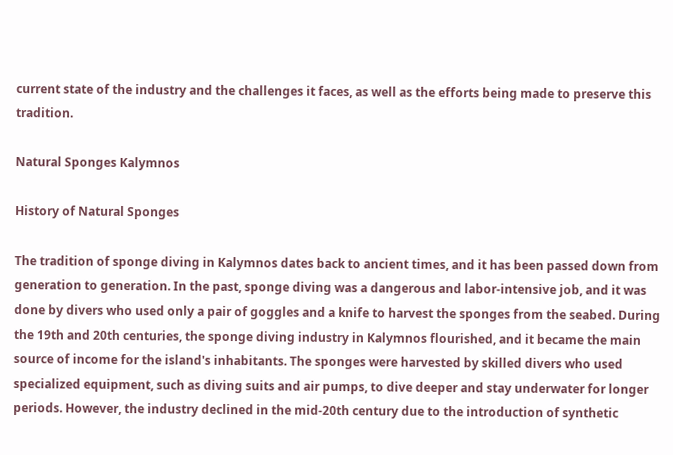current state of the industry and the challenges it faces, as well as the efforts being made to preserve this tradition.

Natural Sponges Kalymnos

History of Natural Sponges

The tradition of sponge diving in Kalymnos dates back to ancient times, and it has been passed down from generation to generation. In the past, sponge diving was a dangerous and labor-intensive job, and it was done by divers who used only a pair of goggles and a knife to harvest the sponges from the seabed. During the 19th and 20th centuries, the sponge diving industry in Kalymnos flourished, and it became the main source of income for the island's inhabitants. The sponges were harvested by skilled divers who used specialized equipment, such as diving suits and air pumps, to dive deeper and stay underwater for longer periods. However, the industry declined in the mid-20th century due to the introduction of synthetic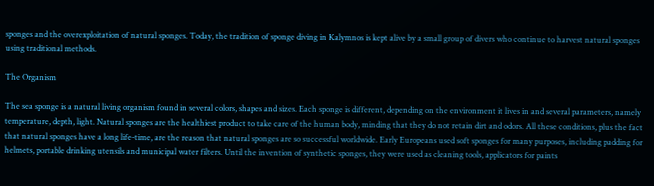sponges and the overexploitation of natural sponges. Today, the tradition of sponge diving in Kalymnos is kept alive by a small group of divers who continue to harvest natural sponges using traditional methods.

The Organism

The sea sponge is a natural living organism found in several colors, shapes and sizes. Each sponge is different, depending on the environment it lives in and several parameters, namely temperature, depth, light. Natural sponges are the healthiest product to take care of the human body, minding that they do not retain dirt and odors. All these conditions, plus the fact that natural sponges have a long life-time, are the reason that natural sponges are so successful worldwide. Early Europeans used soft sponges for many purposes, including padding for helmets, portable drinking utensils and municipal water filters. Until the invention of synthetic sponges, they were used as cleaning tools, applicators for paints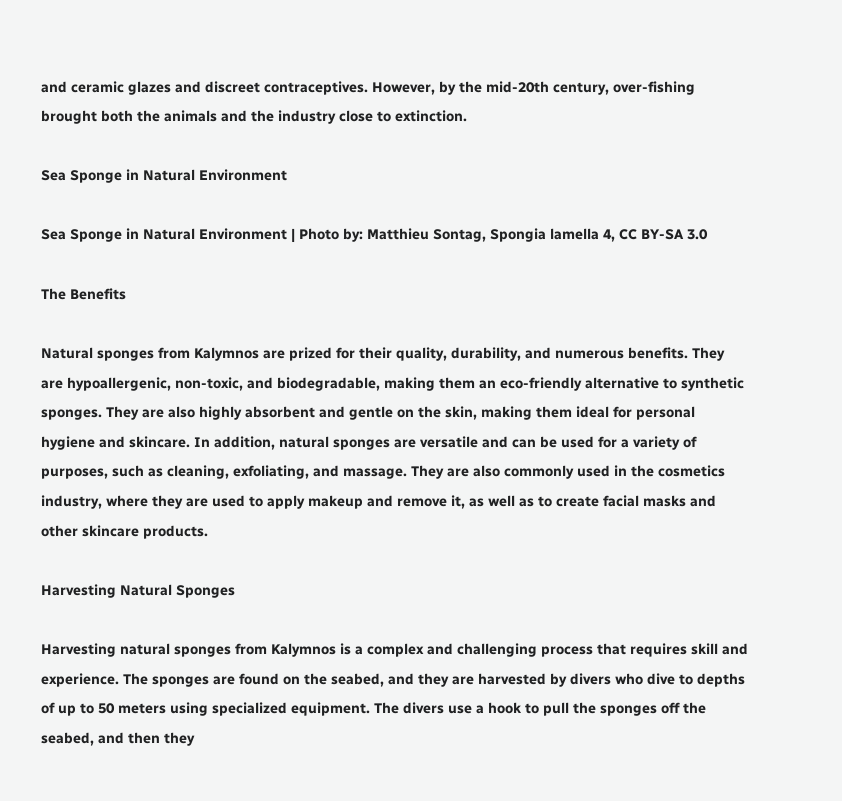and ceramic glazes and discreet contraceptives. However, by the mid-20th century, over-fishing brought both the animals and the industry close to extinction.

Sea Sponge in Natural Environment

Sea Sponge in Natural Environment | Photo by: Matthieu Sontag, Spongia lamella 4, CC BY-SA 3.0

The Benefits

Natural sponges from Kalymnos are prized for their quality, durability, and numerous benefits. They are hypoallergenic, non-toxic, and biodegradable, making them an eco-friendly alternative to synthetic sponges. They are also highly absorbent and gentle on the skin, making them ideal for personal hygiene and skincare. In addition, natural sponges are versatile and can be used for a variety of purposes, such as cleaning, exfoliating, and massage. They are also commonly used in the cosmetics industry, where they are used to apply makeup and remove it, as well as to create facial masks and other skincare products.

Harvesting Natural Sponges

Harvesting natural sponges from Kalymnos is a complex and challenging process that requires skill and experience. The sponges are found on the seabed, and they are harvested by divers who dive to depths of up to 50 meters using specialized equipment. The divers use a hook to pull the sponges off the seabed, and then they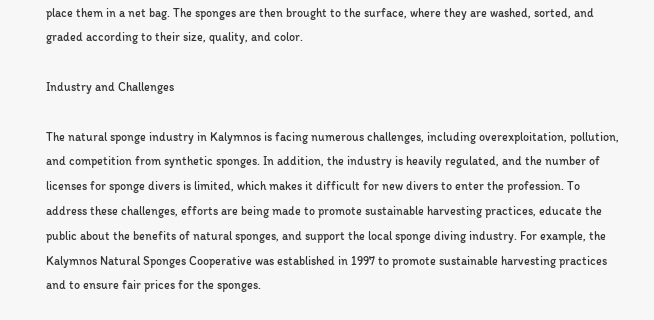place them in a net bag. The sponges are then brought to the surface, where they are washed, sorted, and graded according to their size, quality, and color.

Industry and Challenges

The natural sponge industry in Kalymnos is facing numerous challenges, including overexploitation, pollution, and competition from synthetic sponges. In addition, the industry is heavily regulated, and the number of licenses for sponge divers is limited, which makes it difficult for new divers to enter the profession. To address these challenges, efforts are being made to promote sustainable harvesting practices, educate the public about the benefits of natural sponges, and support the local sponge diving industry. For example, the Kalymnos Natural Sponges Cooperative was established in 1997 to promote sustainable harvesting practices and to ensure fair prices for the sponges.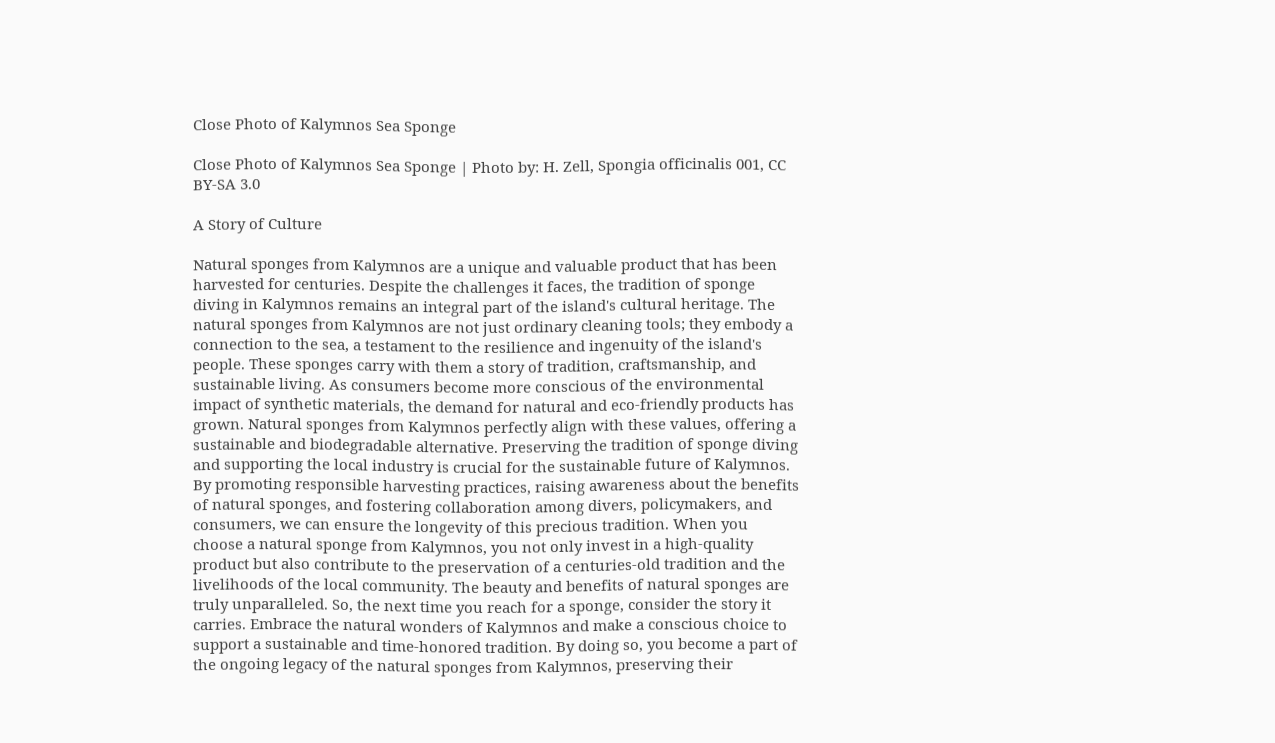Close Photo of Kalymnos Sea Sponge

Close Photo of Kalymnos Sea Sponge | Photo by: H. Zell, Spongia officinalis 001, CC BY-SA 3.0

A Story of Culture

Natural sponges from Kalymnos are a unique and valuable product that has been harvested for centuries. Despite the challenges it faces, the tradition of sponge diving in Kalymnos remains an integral part of the island's cultural heritage. The natural sponges from Kalymnos are not just ordinary cleaning tools; they embody a connection to the sea, a testament to the resilience and ingenuity of the island's people. These sponges carry with them a story of tradition, craftsmanship, and sustainable living. As consumers become more conscious of the environmental impact of synthetic materials, the demand for natural and eco-friendly products has grown. Natural sponges from Kalymnos perfectly align with these values, offering a sustainable and biodegradable alternative. Preserving the tradition of sponge diving and supporting the local industry is crucial for the sustainable future of Kalymnos. By promoting responsible harvesting practices, raising awareness about the benefits of natural sponges, and fostering collaboration among divers, policymakers, and consumers, we can ensure the longevity of this precious tradition. When you choose a natural sponge from Kalymnos, you not only invest in a high-quality product but also contribute to the preservation of a centuries-old tradition and the livelihoods of the local community. The beauty and benefits of natural sponges are truly unparalleled. So, the next time you reach for a sponge, consider the story it carries. Embrace the natural wonders of Kalymnos and make a conscious choice to support a sustainable and time-honored tradition. By doing so, you become a part of the ongoing legacy of the natural sponges from Kalymnos, preserving their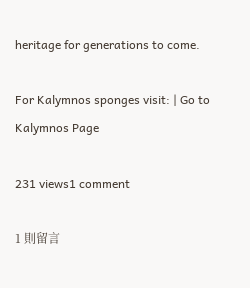heritage for generations to come.

For Kalymnos sponges visit: | Go to Kalymnos Page

231 views1 comment

1 則留言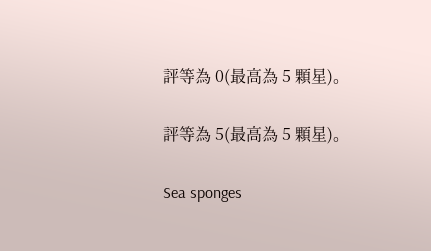評等為 0(最高為 5 顆星)。

評等為 5(最高為 5 顆星)。

Sea sponges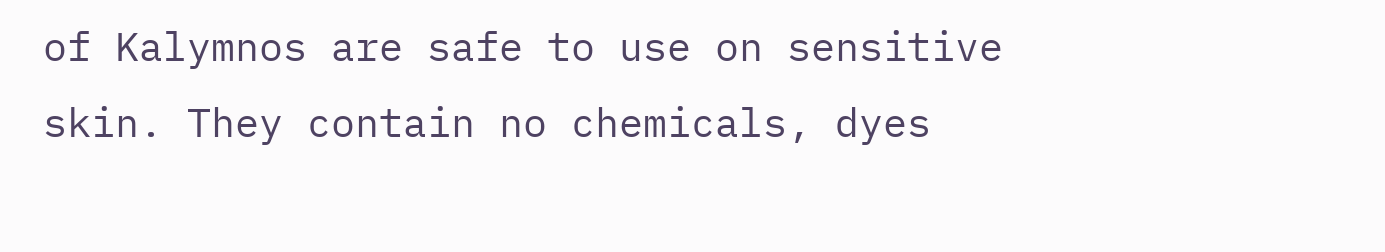of Kalymnos are safe to use on sensitive skin. They contain no chemicals, dyes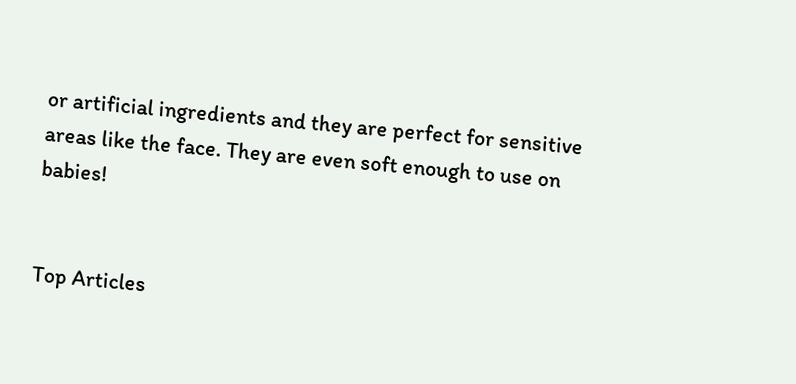or artificial ingredients and they are perfect for sensitive areas like the face. They are even soft enough to use on babies!


Top Articles